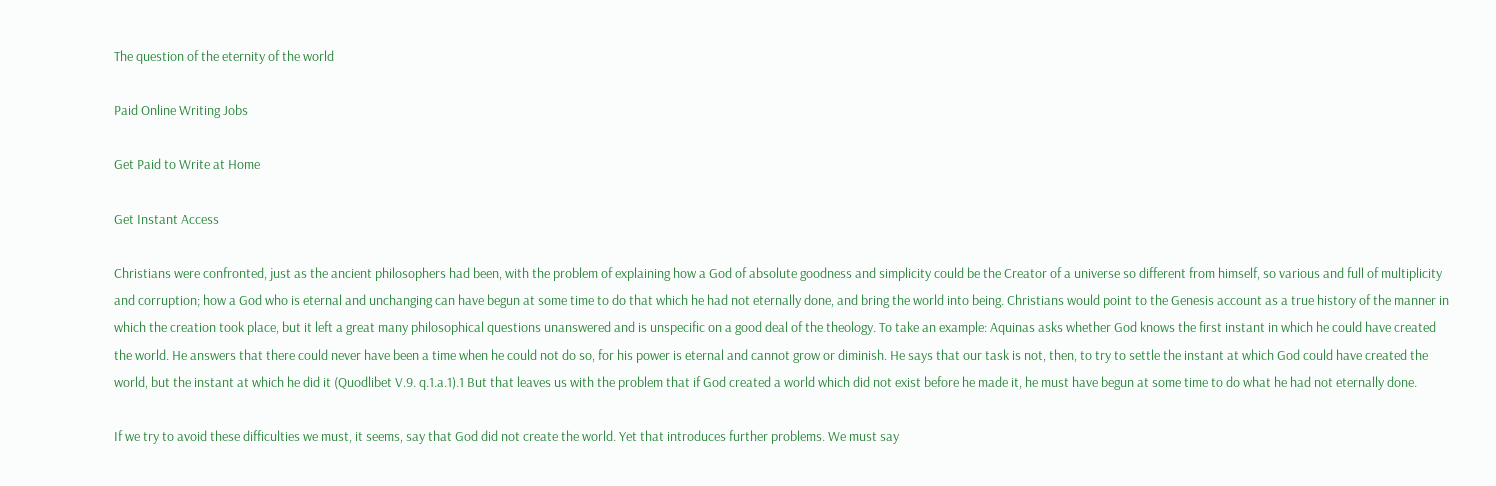The question of the eternity of the world

Paid Online Writing Jobs

Get Paid to Write at Home

Get Instant Access

Christians were confronted, just as the ancient philosophers had been, with the problem of explaining how a God of absolute goodness and simplicity could be the Creator of a universe so different from himself, so various and full of multiplicity and corruption; how a God who is eternal and unchanging can have begun at some time to do that which he had not eternally done, and bring the world into being. Christians would point to the Genesis account as a true history of the manner in which the creation took place, but it left a great many philosophical questions unanswered and is unspecific on a good deal of the theology. To take an example: Aquinas asks whether God knows the first instant in which he could have created the world. He answers that there could never have been a time when he could not do so, for his power is eternal and cannot grow or diminish. He says that our task is not, then, to try to settle the instant at which God could have created the world, but the instant at which he did it (Quodlibet V.9. q.1.a.1).1 But that leaves us with the problem that if God created a world which did not exist before he made it, he must have begun at some time to do what he had not eternally done.

If we try to avoid these difficulties we must, it seems, say that God did not create the world. Yet that introduces further problems. We must say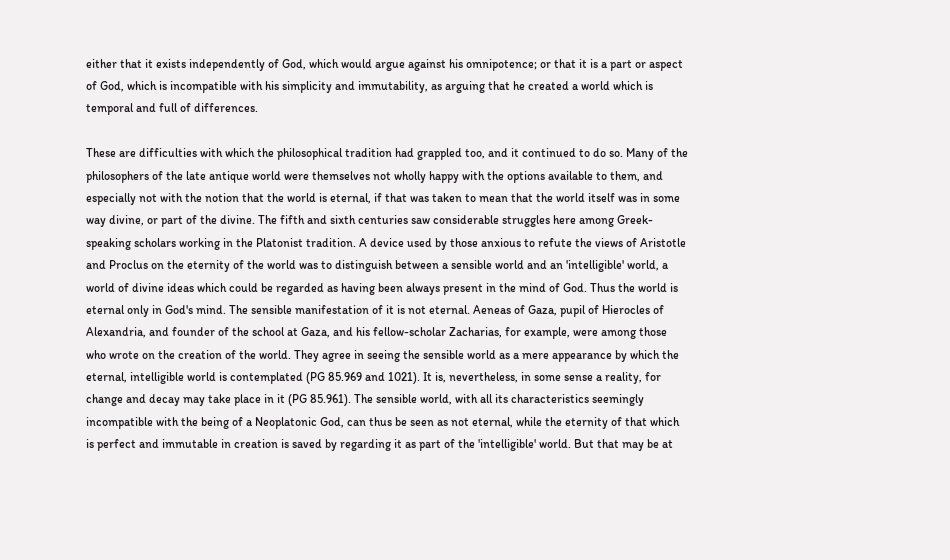either that it exists independently of God, which would argue against his omnipotence; or that it is a part or aspect of God, which is incompatible with his simplicity and immutability, as arguing that he created a world which is temporal and full of differences.

These are difficulties with which the philosophical tradition had grappled too, and it continued to do so. Many of the philosophers of the late antique world were themselves not wholly happy with the options available to them, and especially not with the notion that the world is eternal, if that was taken to mean that the world itself was in some way divine, or part of the divine. The fifth and sixth centuries saw considerable struggles here among Greek-speaking scholars working in the Platonist tradition. A device used by those anxious to refute the views of Aristotle and Proclus on the eternity of the world was to distinguish between a sensible world and an 'intelligible' world, a world of divine ideas which could be regarded as having been always present in the mind of God. Thus the world is eternal only in God's mind. The sensible manifestation of it is not eternal. Aeneas of Gaza, pupil of Hierocles of Alexandria, and founder of the school at Gaza, and his fellow-scholar Zacharias, for example, were among those who wrote on the creation of the world. They agree in seeing the sensible world as a mere appearance by which the eternal, intelligible world is contemplated (PG 85.969 and 1021). It is, nevertheless, in some sense a reality, for change and decay may take place in it (PG 85.961). The sensible world, with all its characteristics seemingly incompatible with the being of a Neoplatonic God, can thus be seen as not eternal, while the eternity of that which is perfect and immutable in creation is saved by regarding it as part of the 'intelligible' world. But that may be at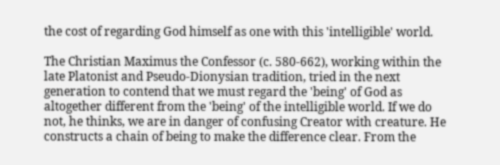the cost of regarding God himself as one with this 'intelligible' world.

The Christian Maximus the Confessor (c. 580-662), working within the late Platonist and Pseudo-Dionysian tradition, tried in the next generation to contend that we must regard the 'being' of God as altogether different from the 'being' of the intelligible world. If we do not, he thinks, we are in danger of confusing Creator with creature. He constructs a chain of being to make the difference clear. From the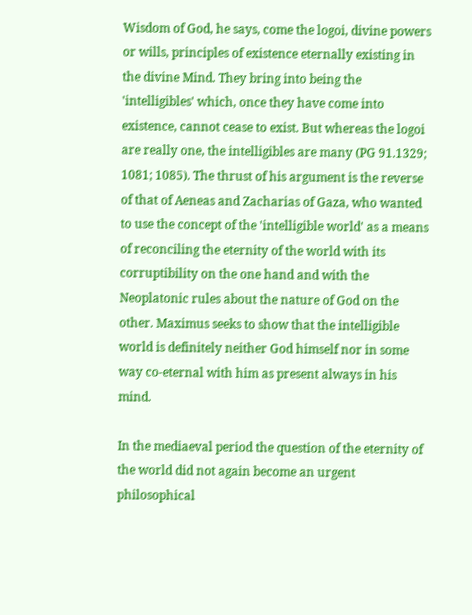Wisdom of God, he says, come the logoi, divine powers or wills, principles of existence eternally existing in the divine Mind. They bring into being the 'intelligibles' which, once they have come into existence, cannot cease to exist. But whereas the logoi are really one, the intelligibles are many (PG 91.1329; 1081; 1085). The thrust of his argument is the reverse of that of Aeneas and Zacharias of Gaza, who wanted to use the concept of the 'intelligible world' as a means of reconciling the eternity of the world with its corruptibility on the one hand and with the Neoplatonic rules about the nature of God on the other. Maximus seeks to show that the intelligible world is definitely neither God himself nor in some way co-eternal with him as present always in his mind.

In the mediaeval period the question of the eternity of the world did not again become an urgent philosophical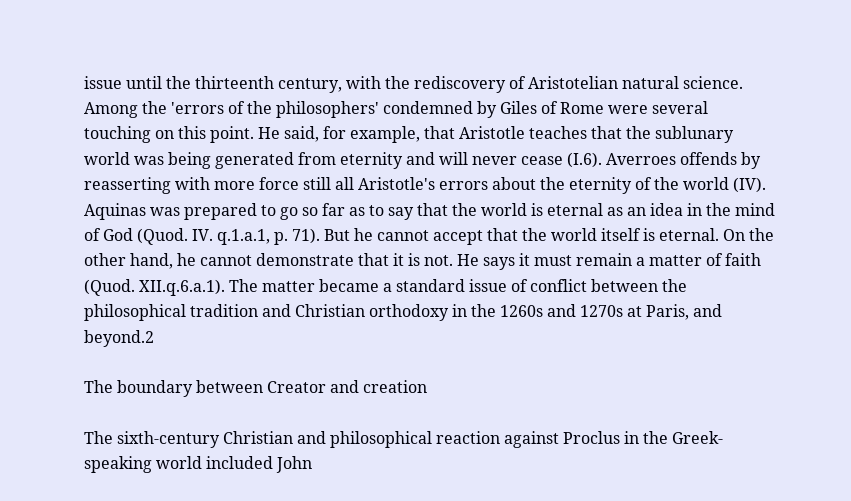issue until the thirteenth century, with the rediscovery of Aristotelian natural science. Among the 'errors of the philosophers' condemned by Giles of Rome were several touching on this point. He said, for example, that Aristotle teaches that the sublunary world was being generated from eternity and will never cease (I.6). Averroes offends by reasserting with more force still all Aristotle's errors about the eternity of the world (IV). Aquinas was prepared to go so far as to say that the world is eternal as an idea in the mind of God (Quod. IV. q.1.a.1, p. 71). But he cannot accept that the world itself is eternal. On the other hand, he cannot demonstrate that it is not. He says it must remain a matter of faith (Quod. XII.q.6.a.1). The matter became a standard issue of conflict between the philosophical tradition and Christian orthodoxy in the 1260s and 1270s at Paris, and beyond.2

The boundary between Creator and creation

The sixth-century Christian and philosophical reaction against Proclus in the Greek-speaking world included John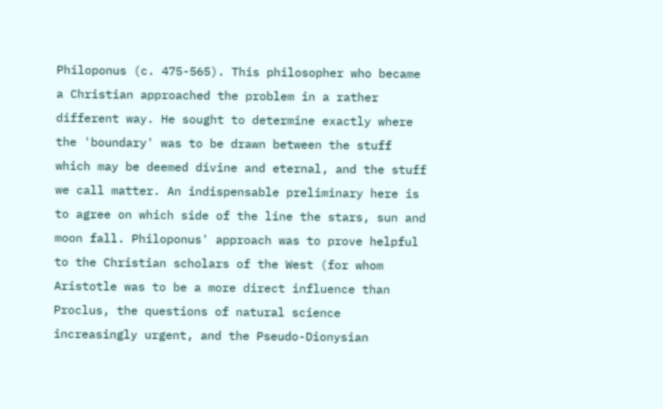Philoponus (c. 475-565). This philosopher who became a Christian approached the problem in a rather different way. He sought to determine exactly where the 'boundary' was to be drawn between the stuff which may be deemed divine and eternal, and the stuff we call matter. An indispensable preliminary here is to agree on which side of the line the stars, sun and moon fall. Philoponus' approach was to prove helpful to the Christian scholars of the West (for whom Aristotle was to be a more direct influence than Proclus, the questions of natural science increasingly urgent, and the Pseudo-Dionysian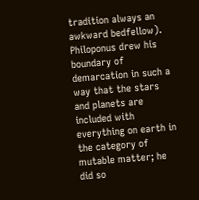tradition always an awkward bedfellow). Philoponus drew his boundary of demarcation in such a way that the stars and planets are included with everything on earth in the category of mutable matter; he did so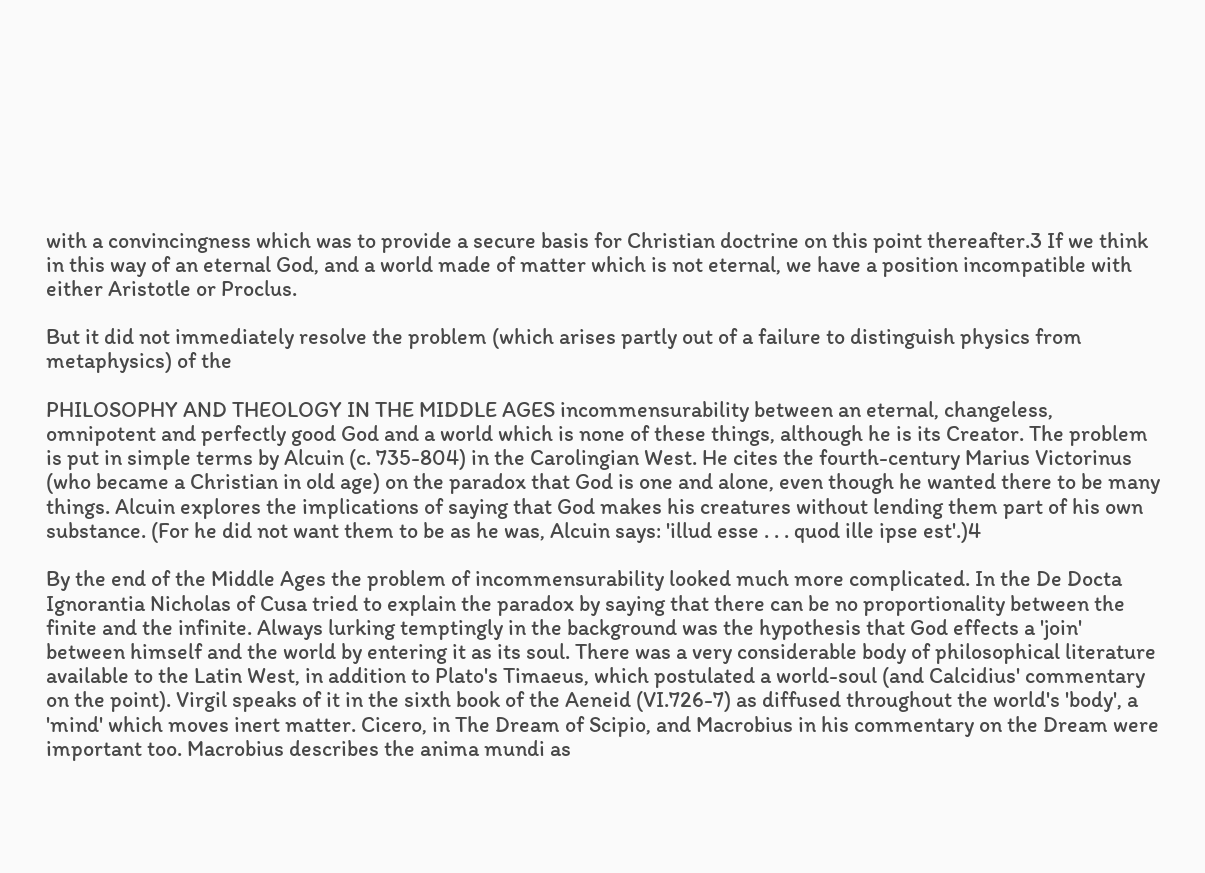with a convincingness which was to provide a secure basis for Christian doctrine on this point thereafter.3 If we think in this way of an eternal God, and a world made of matter which is not eternal, we have a position incompatible with either Aristotle or Proclus.

But it did not immediately resolve the problem (which arises partly out of a failure to distinguish physics from metaphysics) of the

PHILOSOPHY AND THEOLOGY IN THE MIDDLE AGES incommensurability between an eternal, changeless, omnipotent and perfectly good God and a world which is none of these things, although he is its Creator. The problem is put in simple terms by Alcuin (c. 735-804) in the Carolingian West. He cites the fourth-century Marius Victorinus (who became a Christian in old age) on the paradox that God is one and alone, even though he wanted there to be many things. Alcuin explores the implications of saying that God makes his creatures without lending them part of his own substance. (For he did not want them to be as he was, Alcuin says: 'illud esse . . . quod ille ipse est'.)4

By the end of the Middle Ages the problem of incommensurability looked much more complicated. In the De Docta Ignorantia Nicholas of Cusa tried to explain the paradox by saying that there can be no proportionality between the finite and the infinite. Always lurking temptingly in the background was the hypothesis that God effects a 'join' between himself and the world by entering it as its soul. There was a very considerable body of philosophical literature available to the Latin West, in addition to Plato's Timaeus, which postulated a world-soul (and Calcidius' commentary on the point). Virgil speaks of it in the sixth book of the Aeneid (VI.726-7) as diffused throughout the world's 'body', a 'mind' which moves inert matter. Cicero, in The Dream of Scipio, and Macrobius in his commentary on the Dream were important too. Macrobius describes the anima mundi as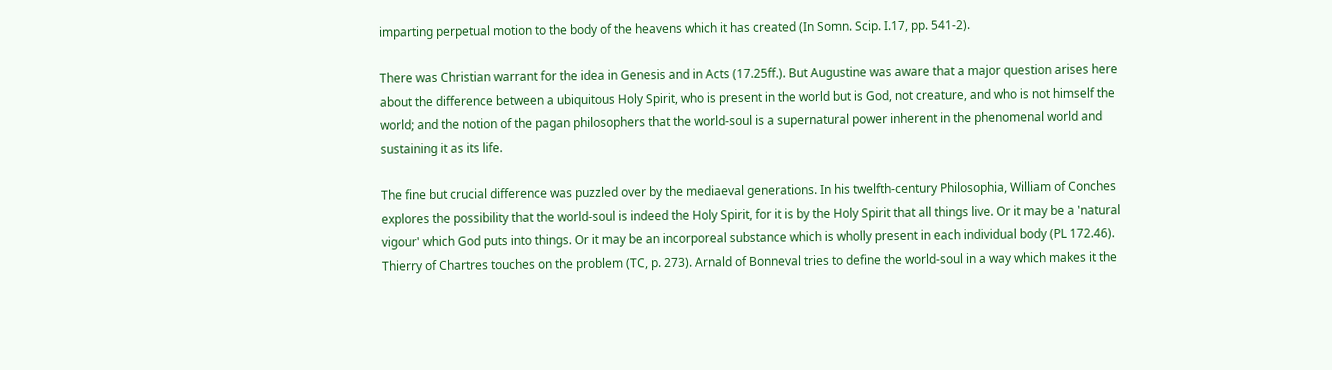imparting perpetual motion to the body of the heavens which it has created (In Somn. Scip. I.17, pp. 541-2).

There was Christian warrant for the idea in Genesis and in Acts (17.25ff.). But Augustine was aware that a major question arises here about the difference between a ubiquitous Holy Spirit, who is present in the world but is God, not creature, and who is not himself the world; and the notion of the pagan philosophers that the world-soul is a supernatural power inherent in the phenomenal world and sustaining it as its life.

The fine but crucial difference was puzzled over by the mediaeval generations. In his twelfth-century Philosophia, William of Conches explores the possibility that the world-soul is indeed the Holy Spirit, for it is by the Holy Spirit that all things live. Or it may be a 'natural vigour' which God puts into things. Or it may be an incorporeal substance which is wholly present in each individual body (PL 172.46). Thierry of Chartres touches on the problem (TC, p. 273). Arnald of Bonneval tries to define the world-soul in a way which makes it the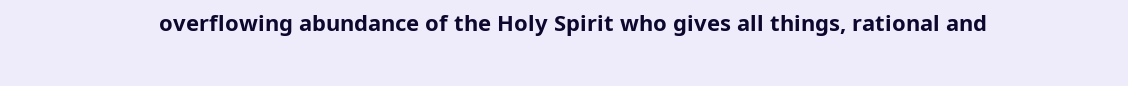overflowing abundance of the Holy Spirit who gives all things, rational and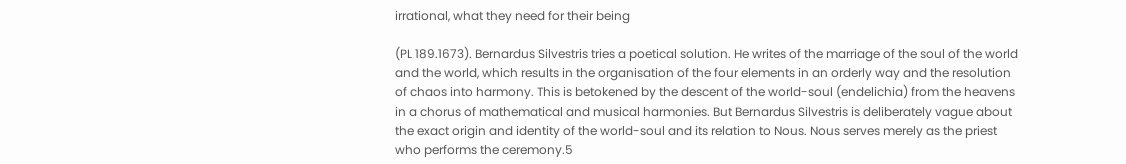irrational, what they need for their being

(PL 189.1673). Bernardus Silvestris tries a poetical solution. He writes of the marriage of the soul of the world and the world, which results in the organisation of the four elements in an orderly way and the resolution of chaos into harmony. This is betokened by the descent of the world-soul (endelichia) from the heavens in a chorus of mathematical and musical harmonies. But Bernardus Silvestris is deliberately vague about the exact origin and identity of the world-soul and its relation to Nous. Nous serves merely as the priest who performs the ceremony.5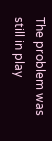The problem was still in play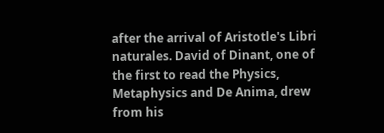after the arrival of Aristotle's Libri naturales. David of Dinant, one of the first to read the Physics, Metaphysics and De Anima, drew from his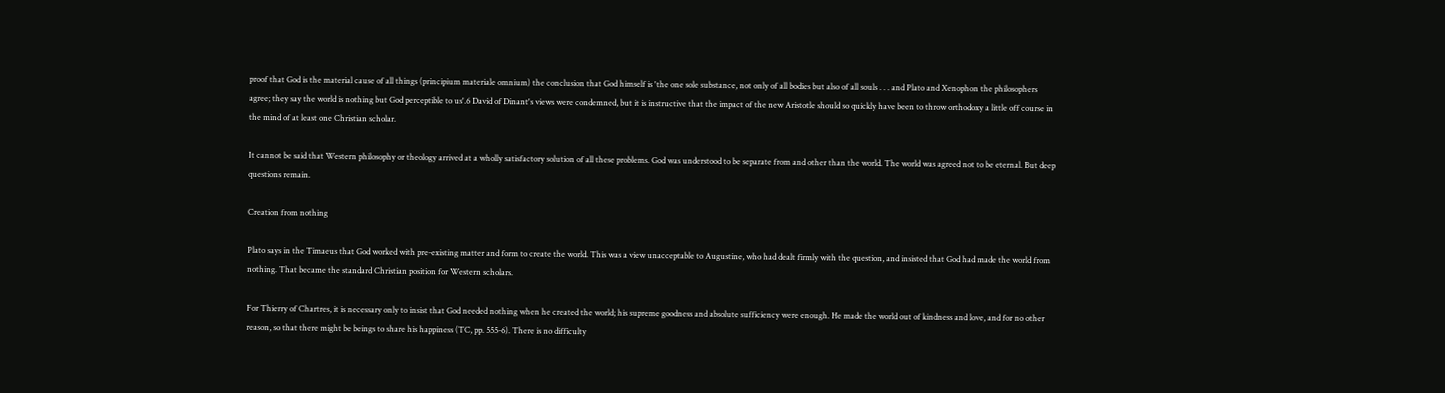proof that God is the material cause of all things (principium materiale omnium) the conclusion that God himself is 'the one sole substance, not only of all bodies but also of all souls . . . and Plato and Xenophon the philosophers agree; they say the world is nothing but God perceptible to us'.6 David of Dinant's views were condemned, but it is instructive that the impact of the new Aristotle should so quickly have been to throw orthodoxy a little off course in the mind of at least one Christian scholar.

It cannot be said that Western philosophy or theology arrived at a wholly satisfactory solution of all these problems. God was understood to be separate from and other than the world. The world was agreed not to be eternal. But deep questions remain.

Creation from nothing

Plato says in the Timaeus that God worked with pre-existing matter and form to create the world. This was a view unacceptable to Augustine, who had dealt firmly with the question, and insisted that God had made the world from nothing. That became the standard Christian position for Western scholars.

For Thierry of Chartres, it is necessary only to insist that God needed nothing when he created the world; his supreme goodness and absolute sufficiency were enough. He made the world out of kindness and love, and for no other reason, so that there might be beings to share his happiness (TC, pp. 555-6). There is no difficulty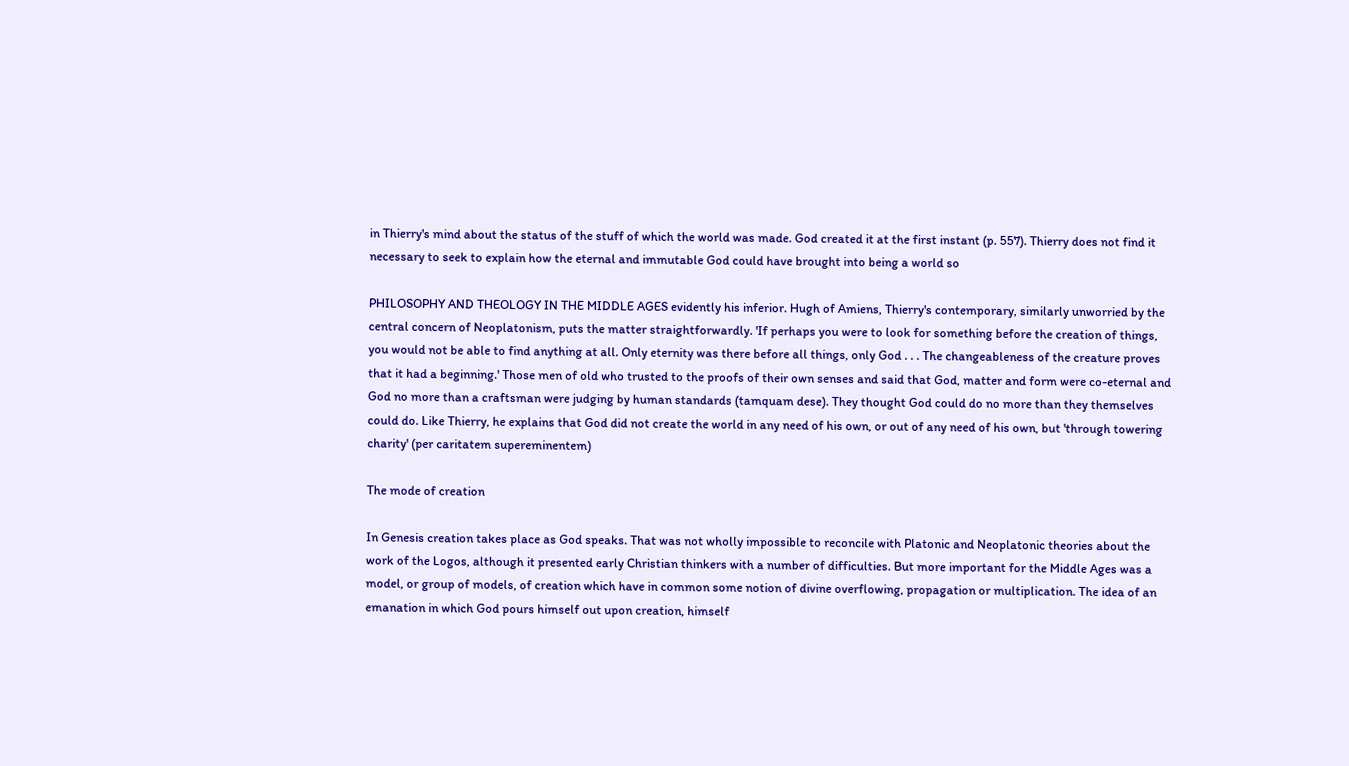in Thierry's mind about the status of the stuff of which the world was made. God created it at the first instant (p. 557). Thierry does not find it necessary to seek to explain how the eternal and immutable God could have brought into being a world so

PHILOSOPHY AND THEOLOGY IN THE MIDDLE AGES evidently his inferior. Hugh of Amiens, Thierry's contemporary, similarly unworried by the central concern of Neoplatonism, puts the matter straightforwardly. 'If perhaps you were to look for something before the creation of things, you would not be able to find anything at all. Only eternity was there before all things, only God . . . The changeableness of the creature proves that it had a beginning.' Those men of old who trusted to the proofs of their own senses and said that God, matter and form were co-eternal and God no more than a craftsman were judging by human standards (tamquam dese). They thought God could do no more than they themselves could do. Like Thierry, he explains that God did not create the world in any need of his own, or out of any need of his own, but 'through towering charity' (per caritatem supereminentem)

The mode of creation

In Genesis creation takes place as God speaks. That was not wholly impossible to reconcile with Platonic and Neoplatonic theories about the work of the Logos, although it presented early Christian thinkers with a number of difficulties. But more important for the Middle Ages was a model, or group of models, of creation which have in common some notion of divine overflowing, propagation or multiplication. The idea of an emanation in which God pours himself out upon creation, himself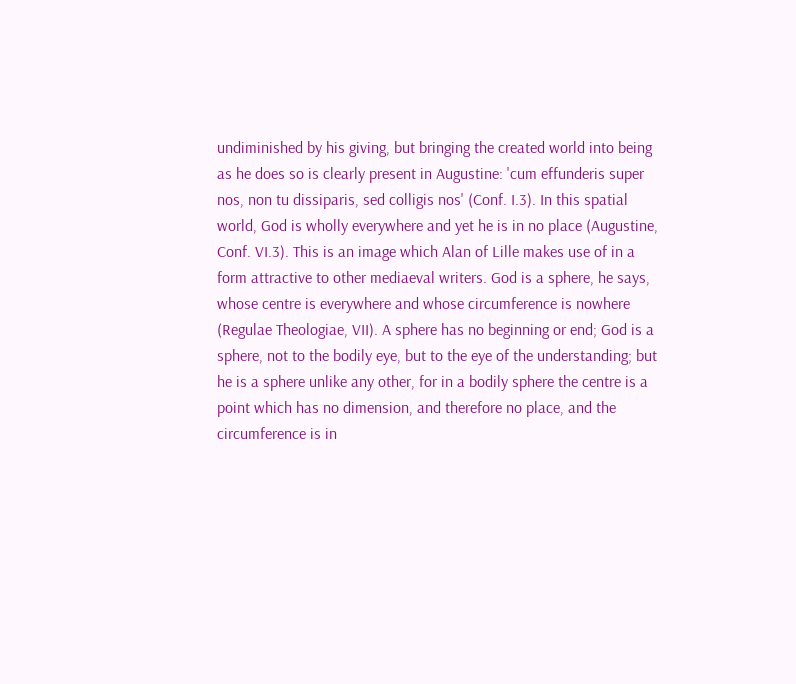undiminished by his giving, but bringing the created world into being as he does so is clearly present in Augustine: 'cum effunderis super nos, non tu dissiparis, sed colligis nos' (Conf. I.3). In this spatial world, God is wholly everywhere and yet he is in no place (Augustine, Conf. VI.3). This is an image which Alan of Lille makes use of in a form attractive to other mediaeval writers. God is a sphere, he says, whose centre is everywhere and whose circumference is nowhere (Regulae Theologiae, VII). A sphere has no beginning or end; God is a sphere, not to the bodily eye, but to the eye of the understanding; but he is a sphere unlike any other, for in a bodily sphere the centre is a point which has no dimension, and therefore no place, and the circumference is in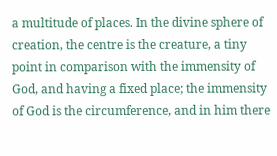a multitude of places. In the divine sphere of creation, the centre is the creature, a tiny point in comparison with the immensity of God, and having a fixed place; the immensity of God is the circumference, and in him there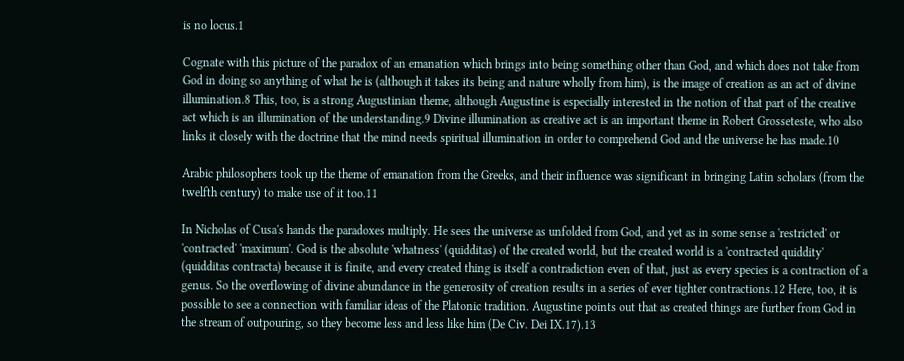is no locus.1

Cognate with this picture of the paradox of an emanation which brings into being something other than God, and which does not take from God in doing so anything of what he is (although it takes its being and nature wholly from him), is the image of creation as an act of divine illumination.8 This, too, is a strong Augustinian theme, although Augustine is especially interested in the notion of that part of the creative act which is an illumination of the understanding.9 Divine illumination as creative act is an important theme in Robert Grosseteste, who also links it closely with the doctrine that the mind needs spiritual illumination in order to comprehend God and the universe he has made.10

Arabic philosophers took up the theme of emanation from the Greeks, and their influence was significant in bringing Latin scholars (from the twelfth century) to make use of it too.11

In Nicholas of Cusa's hands the paradoxes multiply. He sees the universe as unfolded from God, and yet as in some sense a 'restricted' or 'contracted' 'maximum'. God is the absolute 'whatness' (quidditas) of the created world, but the created world is a 'contracted quiddity' (quidditas contracta) because it is finite, and every created thing is itself a contradiction even of that, just as every species is a contraction of a genus. So the overflowing of divine abundance in the generosity of creation results in a series of ever tighter contractions.12 Here, too, it is possible to see a connection with familiar ideas of the Platonic tradition. Augustine points out that as created things are further from God in the stream of outpouring, so they become less and less like him (De Civ. Dei IX.17).13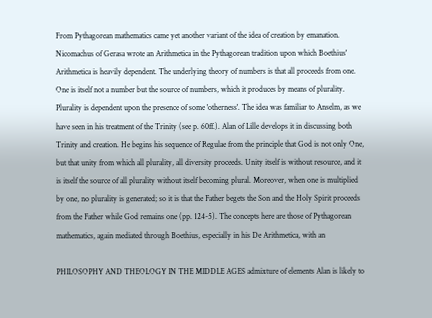From Pythagorean mathematics came yet another variant of the idea of creation by emanation. Nicomachus of Gerasa wrote an Arithmetica in the Pythagorean tradition upon which Boethius' Arithmetica is heavily dependent. The underlying theory of numbers is that all proceeds from one. One is itself not a number but the source of numbers, which it produces by means of plurality. Plurality is dependent upon the presence of some 'otherness'. The idea was familiar to Anselm, as we have seen in his treatment of the Trinity (see p. 60ff.). Alan of Lille develops it in discussing both Trinity and creation. He begins his sequence of Regulae from the principle that God is not only One, but that unity from which all plurality, all diversity proceeds. Unity itself is without resource, and it is itself the source of all plurality without itself becoming plural. Moreover, when one is multiplied by one, no plurality is generated; so it is that the Father begets the Son and the Holy Spirit proceeds from the Father while God remains one (pp. 124-5). The concepts here are those of Pythagorean mathematics, again mediated through Boethius, especially in his De Arithmetica, with an

PHILOSOPHY AND THEOLOGY IN THE MIDDLE AGES admixture of elements Alan is likely to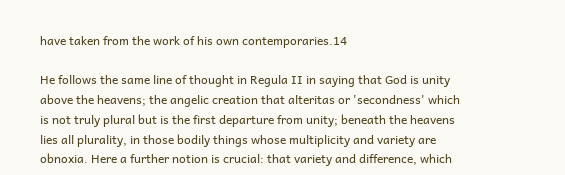have taken from the work of his own contemporaries.14

He follows the same line of thought in Regula II in saying that God is unity above the heavens; the angelic creation that alteritas or 'secondness' which is not truly plural but is the first departure from unity; beneath the heavens lies all plurality, in those bodily things whose multiplicity and variety are obnoxia. Here a further notion is crucial: that variety and difference, which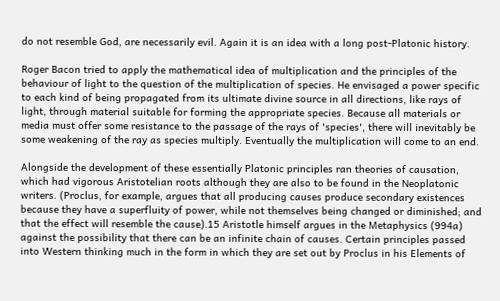do not resemble God, are necessarily evil. Again it is an idea with a long post-Platonic history.

Roger Bacon tried to apply the mathematical idea of multiplication and the principles of the behaviour of light to the question of the multiplication of species. He envisaged a power specific to each kind of being propagated from its ultimate divine source in all directions, like rays of light, through material suitable for forming the appropriate species. Because all materials or media must offer some resistance to the passage of the rays of 'species', there will inevitably be some weakening of the ray as species multiply. Eventually the multiplication will come to an end.

Alongside the development of these essentially Platonic principles ran theories of causation, which had vigorous Aristotelian roots although they are also to be found in the Neoplatonic writers. (Proclus, for example, argues that all producing causes produce secondary existences because they have a superfluity of power, while not themselves being changed or diminished; and that the effect will resemble the cause).15 Aristotle himself argues in the Metaphysics (994a) against the possibility that there can be an infinite chain of causes. Certain principles passed into Western thinking much in the form in which they are set out by Proclus in his Elements of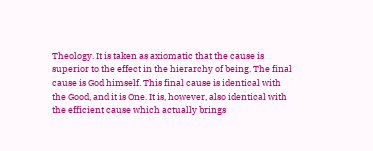Theology. It is taken as axiomatic that the cause is superior to the effect in the hierarchy of being. The final cause is God himself. This final cause is identical with the Good, and it is One. It is, however, also identical with the efficient cause which actually brings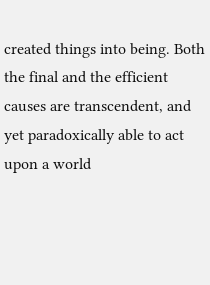created things into being. Both the final and the efficient causes are transcendent, and yet paradoxically able to act upon a world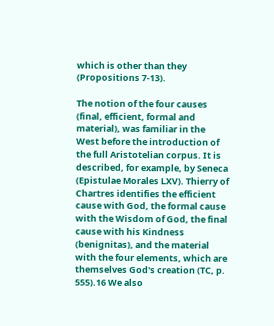which is other than they (Propositions 7-13).

The notion of the four causes (final, efficient, formal and material), was familiar in the West before the introduction of the full Aristotelian corpus. It is described, for example, by Seneca (Epistulae Morales LXV). Thierry of Chartres identifies the efficient cause with God, the formal cause with the Wisdom of God, the final cause with his Kindness (benignitas), and the material with the four elements, which are themselves God's creation (TC, p. 555).16 We also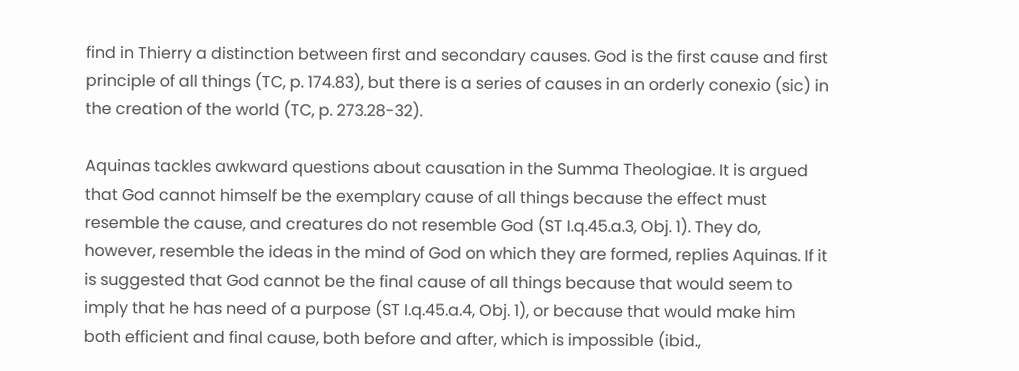find in Thierry a distinction between first and secondary causes. God is the first cause and first principle of all things (TC, p. 174.83), but there is a series of causes in an orderly conexio (sic) in the creation of the world (TC, p. 273.28-32).

Aquinas tackles awkward questions about causation in the Summa Theologiae. It is argued that God cannot himself be the exemplary cause of all things because the effect must resemble the cause, and creatures do not resemble God (ST I.q.45.a.3, Obj. 1). They do, however, resemble the ideas in the mind of God on which they are formed, replies Aquinas. If it is suggested that God cannot be the final cause of all things because that would seem to imply that he has need of a purpose (ST I.q.45.a.4, Obj. 1), or because that would make him both efficient and final cause, both before and after, which is impossible (ibid.,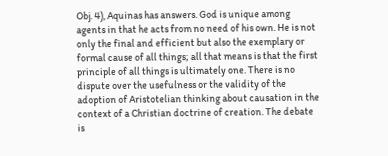Obj. 4), Aquinas has answers. God is unique among agents in that he acts from no need of his own. He is not only the final and efficient but also the exemplary or formal cause of all things; all that means is that the first principle of all things is ultimately one. There is no dispute over the usefulness or the validity of the adoption of Aristotelian thinking about causation in the context of a Christian doctrine of creation. The debate is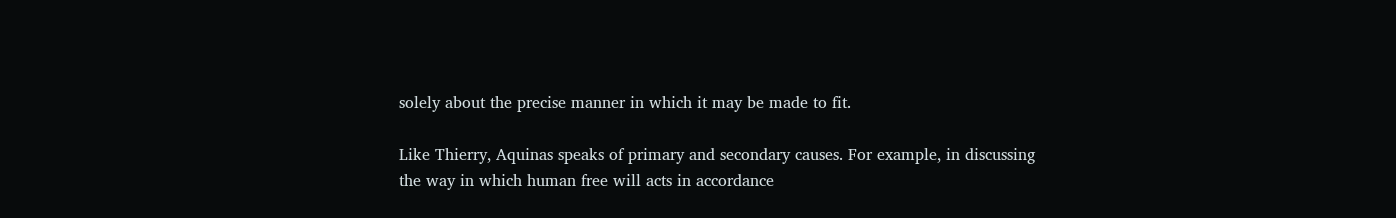solely about the precise manner in which it may be made to fit.

Like Thierry, Aquinas speaks of primary and secondary causes. For example, in discussing the way in which human free will acts in accordance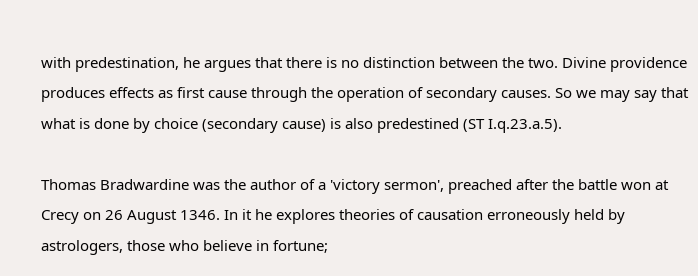with predestination, he argues that there is no distinction between the two. Divine providence produces effects as first cause through the operation of secondary causes. So we may say that what is done by choice (secondary cause) is also predestined (ST I.q.23.a.5).

Thomas Bradwardine was the author of a 'victory sermon', preached after the battle won at Crecy on 26 August 1346. In it he explores theories of causation erroneously held by astrologers, those who believe in fortune;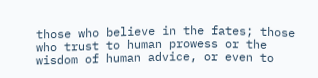those who believe in the fates; those who trust to human prowess or the wisdom of human advice, or even to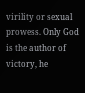virility or sexual prowess. Only God is the author of victory, he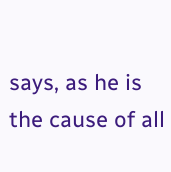says, as he is the cause of all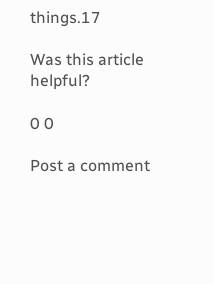things.17

Was this article helpful?

0 0

Post a comment